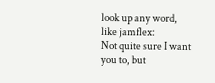look up any word, like jamflex:
Not quite sure I want you to, but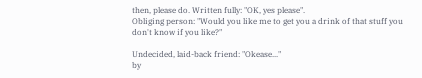then, please do. Written fully: "OK, yes please".
Obliging person: "Would you like me to get you a drink of that stuff you don't know if you like?"

Undecided, laid-back friend: "Okease..."
by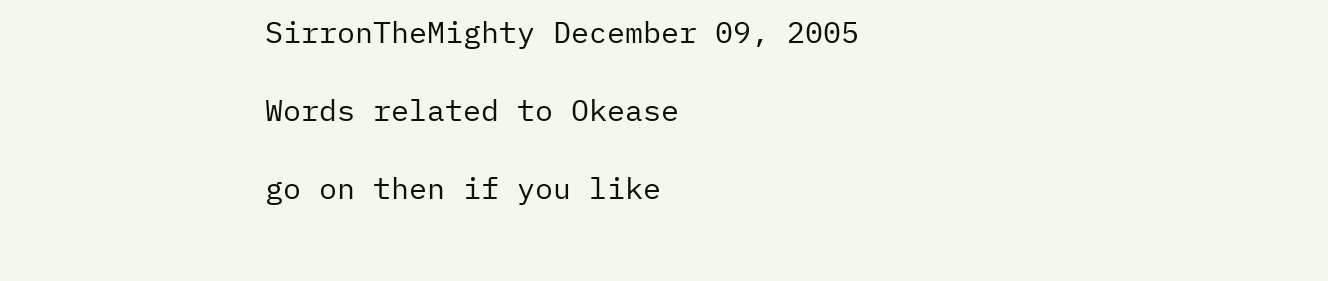SirronTheMighty December 09, 2005

Words related to Okease

go on then if you like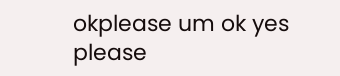okplease um ok yes please